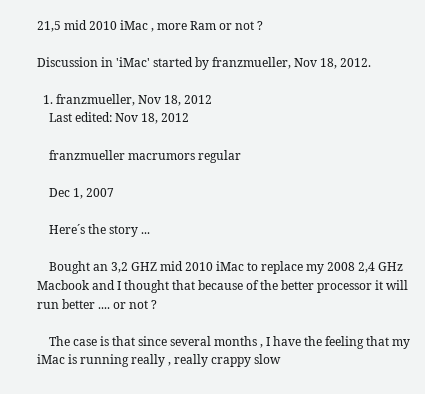21,5 mid 2010 iMac , more Ram or not ?

Discussion in 'iMac' started by franzmueller, Nov 18, 2012.

  1. franzmueller, Nov 18, 2012
    Last edited: Nov 18, 2012

    franzmueller macrumors regular

    Dec 1, 2007

    Here´s the story ...

    Bought an 3,2 GHZ mid 2010 iMac to replace my 2008 2,4 GHz Macbook and I thought that because of the better processor it will run better .... or not ?

    The case is that since several months , I have the feeling that my iMac is running really , really crappy slow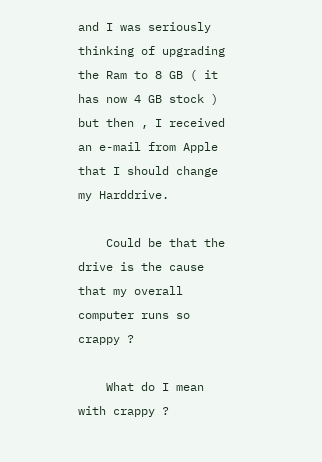and I was seriously thinking of upgrading the Ram to 8 GB ( it has now 4 GB stock ) but then , I received an e-mail from Apple that I should change my Harddrive.

    Could be that the drive is the cause that my overall computer runs so crappy ?

    What do I mean with crappy ?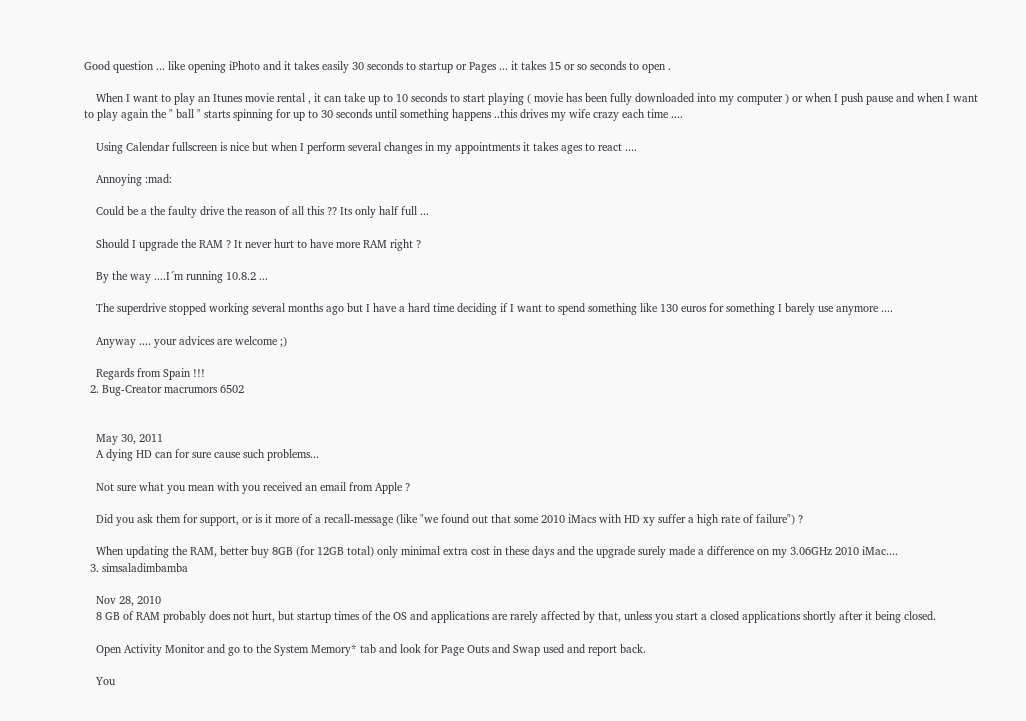Good question ... like opening iPhoto and it takes easily 30 seconds to startup or Pages ... it takes 15 or so seconds to open .

    When I want to play an Itunes movie rental , it can take up to 10 seconds to start playing ( movie has been fully downloaded into my computer ) or when I push pause and when I want to play again the " ball " starts spinning for up to 30 seconds until something happens ..this drives my wife crazy each time ....

    Using Calendar fullscreen is nice but when I perform several changes in my appointments it takes ages to react ....

    Annoying :mad:

    Could be a the faulty drive the reason of all this ?? Its only half full ...

    Should I upgrade the RAM ? It never hurt to have more RAM right ?

    By the way ....I´m running 10.8.2 ...

    The superdrive stopped working several months ago but I have a hard time deciding if I want to spend something like 130 euros for something I barely use anymore ....

    Anyway .... your advices are welcome ;)

    Regards from Spain !!!
  2. Bug-Creator macrumors 6502


    May 30, 2011
    A dying HD can for sure cause such problems...

    Not sure what you mean with you received an email from Apple ?

    Did you ask them for support, or is it more of a recall-message (like "we found out that some 2010 iMacs with HD xy suffer a high rate of failure") ?

    When updating the RAM, better buy 8GB (for 12GB total) only minimal extra cost in these days and the upgrade surely made a difference on my 3.06GHz 2010 iMac....
  3. simsaladimbamba

    Nov 28, 2010
    8 GB of RAM probably does not hurt, but startup times of the OS and applications are rarely affected by that, unless you start a closed applications shortly after it being closed.

    Open Activity Monitor and go to the System Memory* tab and look for Page Outs and Swap used and report back.

    You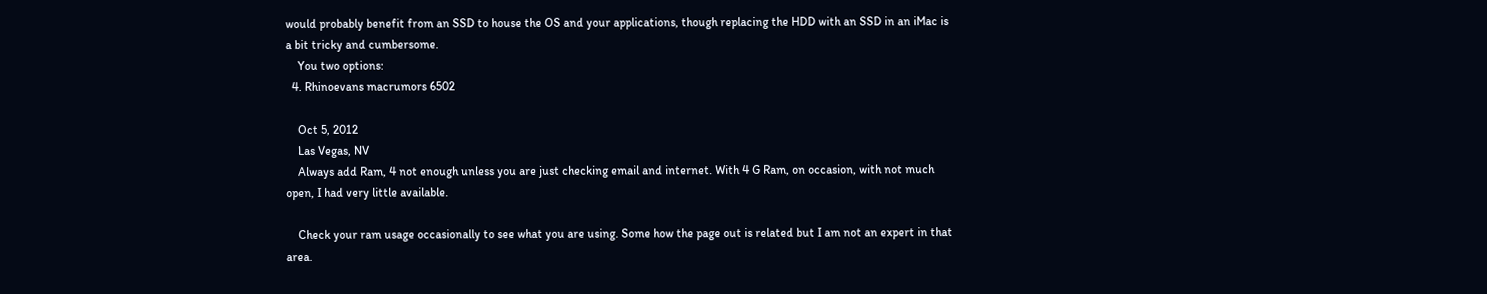would probably benefit from an SSD to house the OS and your applications, though replacing the HDD with an SSD in an iMac is a bit tricky and cumbersome.
    You two options:
  4. Rhinoevans macrumors 6502

    Oct 5, 2012
    Las Vegas, NV
    Always add Ram, 4 not enough unless you are just checking email and internet. With 4 G Ram, on occasion, with not much open, I had very little available.

    Check your ram usage occasionally to see what you are using. Some how the page out is related but I am not an expert in that area.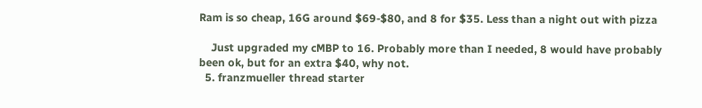Ram is so cheap, 16G around $69-$80, and 8 for $35. Less than a night out with pizza

    Just upgraded my cMBP to 16. Probably more than I needed, 8 would have probably been ok, but for an extra $40, why not.
  5. franzmueller thread starter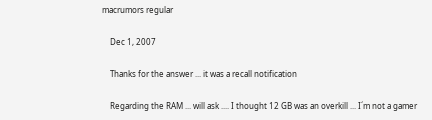macrumors regular

    Dec 1, 2007

    Thanks for the answer ... it was a recall notification

    Regarding the RAM ... will ask .... I thought 12 GB was an overkill ... I´m not a gamer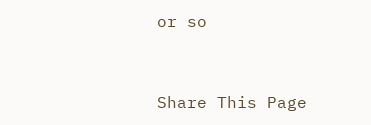or so


Share This Page